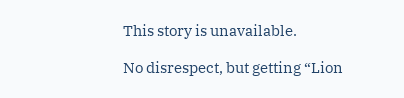This story is unavailable.

No disrespect, but getting “Lion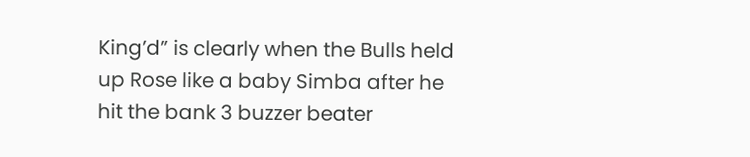King’d” is clearly when the Bulls held up Rose like a baby Simba after he hit the bank 3 buzzer beater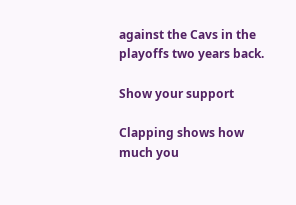against the Cavs in the playoffs two years back.

Show your support

Clapping shows how much you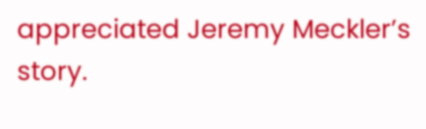appreciated Jeremy Meckler’s story.